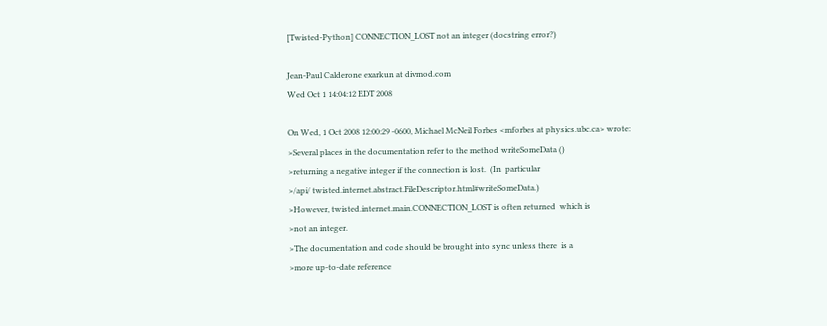[Twisted-Python] CONNECTION_LOST not an integer (docstring error?)

Jean-Paul Calderone exarkun at divmod.com
Wed Oct 1 14:04:12 EDT 2008

On Wed, 1 Oct 2008 12:00:29 -0600, Michael McNeil Forbes <mforbes at physics.ubc.ca> wrote:
>Several places in the documentation refer to the method writeSomeData ()
>returning a negative integer if the connection is lost.  (In  particular
>/api/ twisted.internet.abstract.FileDescriptor.html#writeSomeData.)
>However, twisted.internet.main.CONNECTION_LOST is often returned  which is
>not an integer.
>The documentation and code should be brought into sync unless there  is a
>more up-to-date reference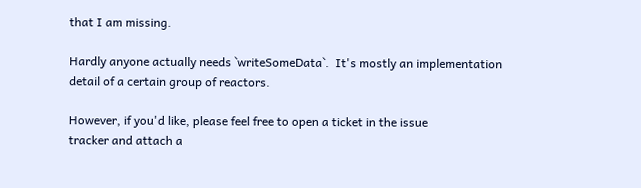that I am missing.

Hardly anyone actually needs `writeSomeData`.  It's mostly an implementation
detail of a certain group of reactors.

However, if you'd like, please feel free to open a ticket in the issue
tracker and attach a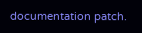documentation patch.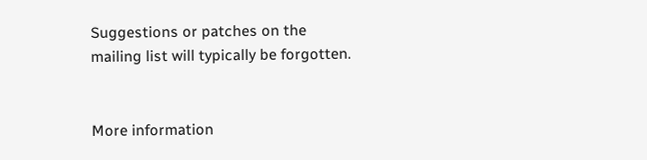Suggestions or patches on the
mailing list will typically be forgotten.


More information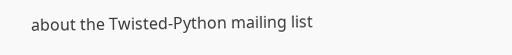about the Twisted-Python mailing list